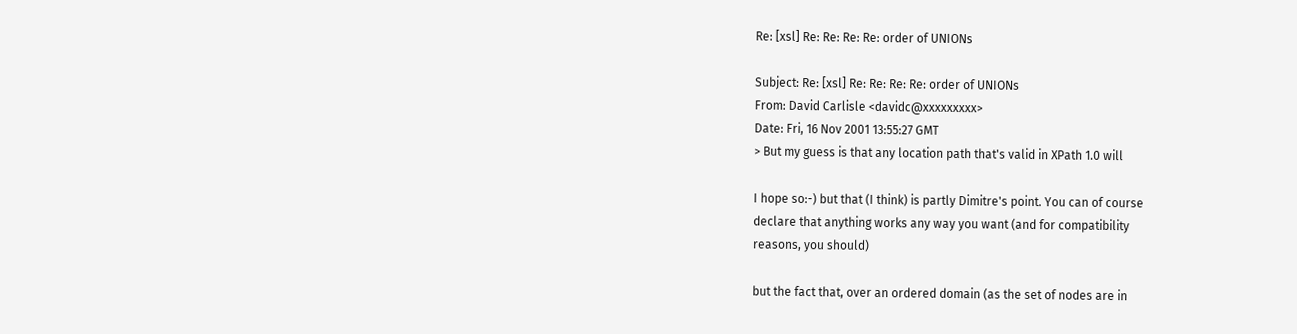Re: [xsl] Re: Re: Re: Re: order of UNIONs

Subject: Re: [xsl] Re: Re: Re: Re: order of UNIONs
From: David Carlisle <davidc@xxxxxxxxx>
Date: Fri, 16 Nov 2001 13:55:27 GMT
> But my guess is that any location path that's valid in XPath 1.0 will

I hope so:-) but that (I think) is partly Dimitre's point. You can of course
declare that anything works any way you want (and for compatibility
reasons, you should)

but the fact that, over an ordered domain (as the set of nodes are in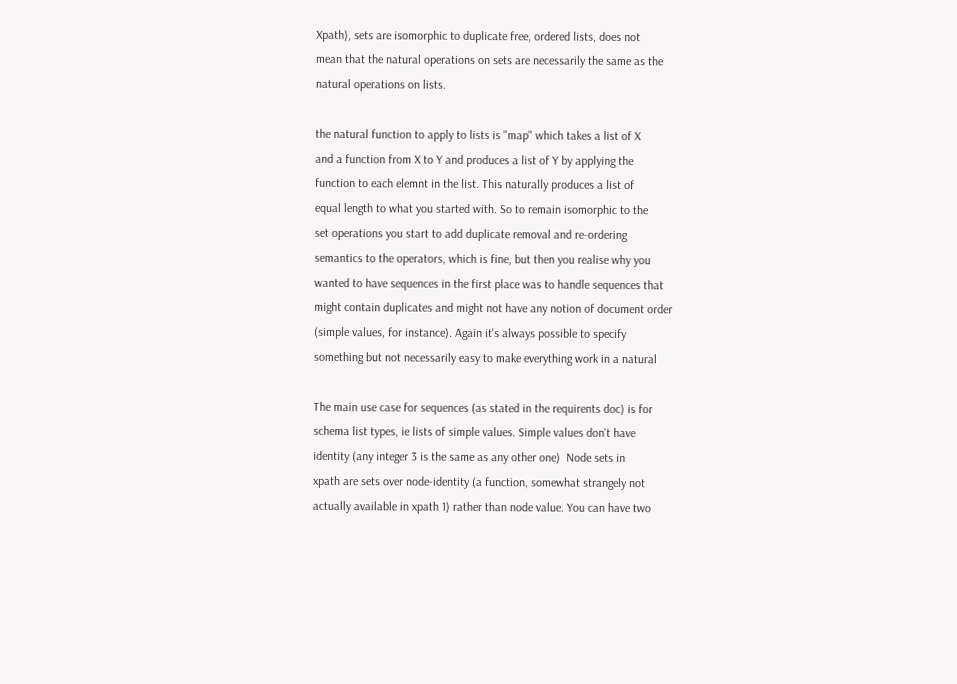Xpath), sets are isomorphic to duplicate free, ordered lists, does not
mean that the natural operations on sets are necessarily the same as the
natural operations on lists.

the natural function to apply to lists is "map" which takes a list of X
and a function from X to Y and produces a list of Y by applying the
function to each elemnt in the list. This naturally produces a list of
equal length to what you started with. So to remain isomorphic to the
set operations you start to add duplicate removal and re-ordering
semantics to the operators, which is fine, but then you realise why you
wanted to have sequences in the first place was to handle sequences that
might contain duplicates and might not have any notion of document order
(simple values, for instance). Again it's always possible to specify
something but not necessarily easy to make everything work in a natural

The main use case for sequences (as stated in the requirents doc) is for
schema list types, ie lists of simple values. Simple values don't have
identity (any integer 3 is the same as any other one)  Node sets in
xpath are sets over node-identity (a function, somewhat strangely not
actually available in xpath 1) rather than node value. You can have two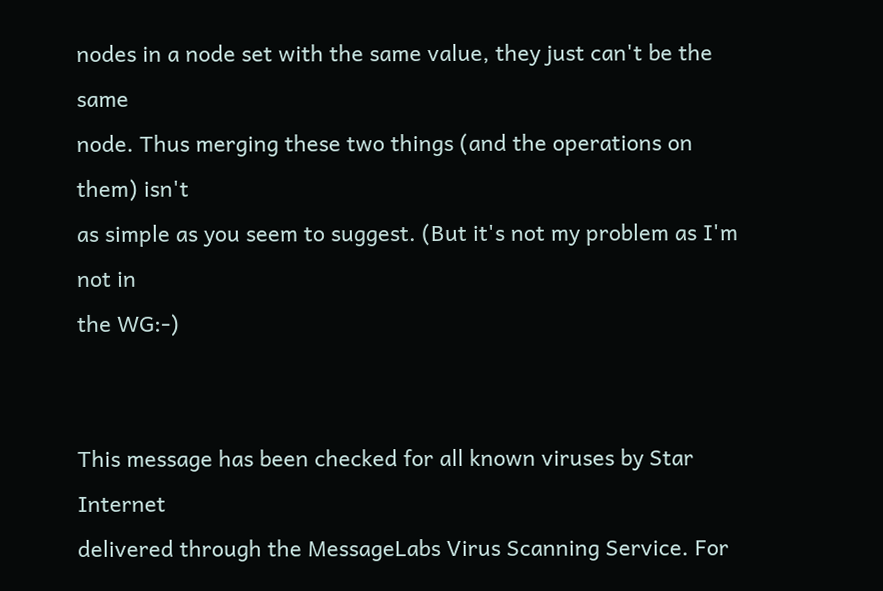nodes in a node set with the same value, they just can't be the same
node. Thus merging these two things (and the operations on them) isn't
as simple as you seem to suggest. (But it's not my problem as I'm not in
the WG:-)


This message has been checked for all known viruses by Star Internet
delivered through the MessageLabs Virus Scanning Service. For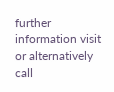further
information visit or alternatively call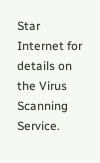Star Internet for details on the Virus Scanning Service.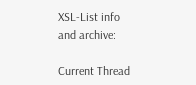XSL-List info and archive:

Current Thread